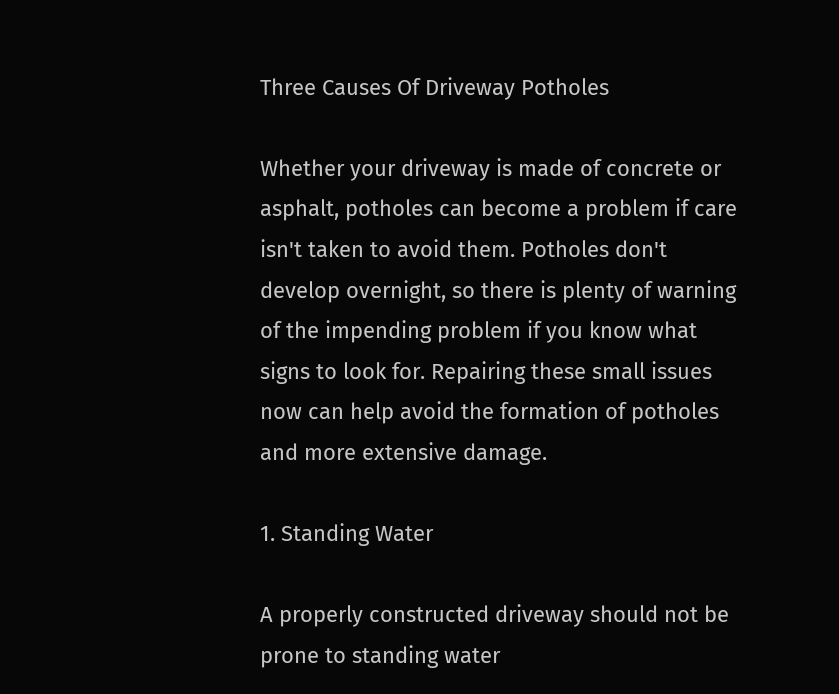Three Causes Of Driveway Potholes

Whether your driveway is made of concrete or asphalt, potholes can become a problem if care isn't taken to avoid them. Potholes don't develop overnight, so there is plenty of warning of the impending problem if you know what signs to look for. Repairing these small issues now can help avoid the formation of potholes and more extensive damage.

1. Standing Water

A properly constructed driveway should not be prone to standing water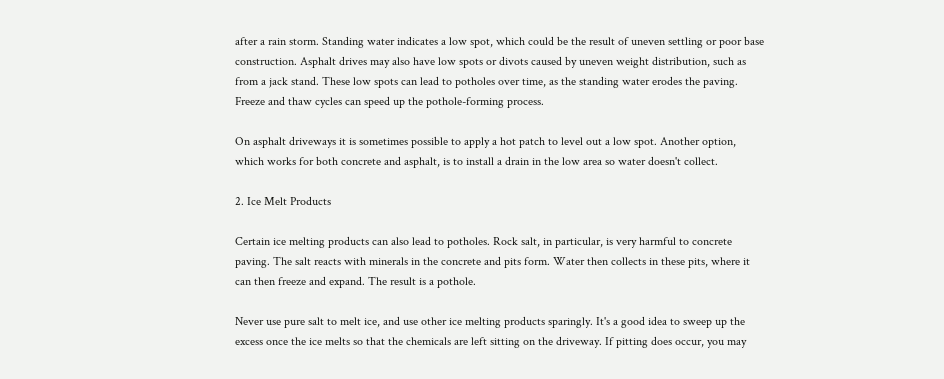after a rain storm. Standing water indicates a low spot, which could be the result of uneven settling or poor base construction. Asphalt drives may also have low spots or divots caused by uneven weight distribution, such as from a jack stand. These low spots can lead to potholes over time, as the standing water erodes the paving. Freeze and thaw cycles can speed up the pothole-forming process.

On asphalt driveways it is sometimes possible to apply a hot patch to level out a low spot. Another option, which works for both concrete and asphalt, is to install a drain in the low area so water doesn't collect.

2. Ice Melt Products

Certain ice melting products can also lead to potholes. Rock salt, in particular, is very harmful to concrete paving. The salt reacts with minerals in the concrete and pits form. Water then collects in these pits, where it can then freeze and expand. The result is a pothole.

Never use pure salt to melt ice, and use other ice melting products sparingly. It's a good idea to sweep up the excess once the ice melts so that the chemicals are left sitting on the driveway. If pitting does occur, you may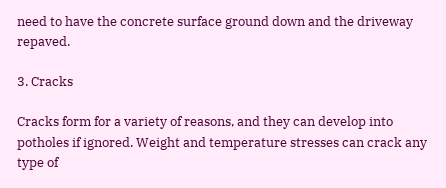need to have the concrete surface ground down and the driveway repaved.

3. Cracks

Cracks form for a variety of reasons, and they can develop into potholes if ignored. Weight and temperature stresses can crack any type of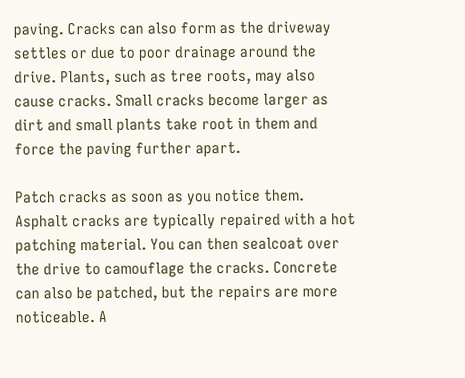paving. Cracks can also form as the driveway settles or due to poor drainage around the drive. Plants, such as tree roots, may also cause cracks. Small cracks become larger as dirt and small plants take root in them and force the paving further apart.

Patch cracks as soon as you notice them. Asphalt cracks are typically repaired with a hot patching material. You can then sealcoat over the drive to camouflage the cracks. Concrete can also be patched, but the repairs are more noticeable. A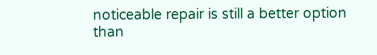noticeable repair is still a better option than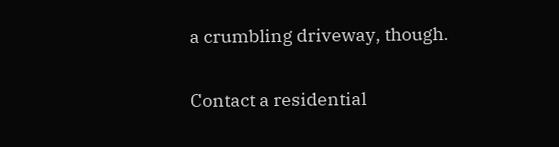a crumbling driveway, though.

Contact a residential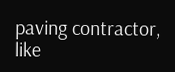paving contractor, like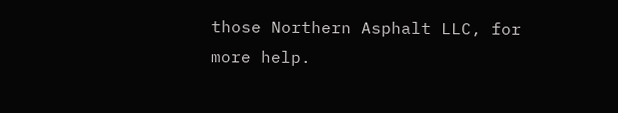those Northern Asphalt LLC, for more help.